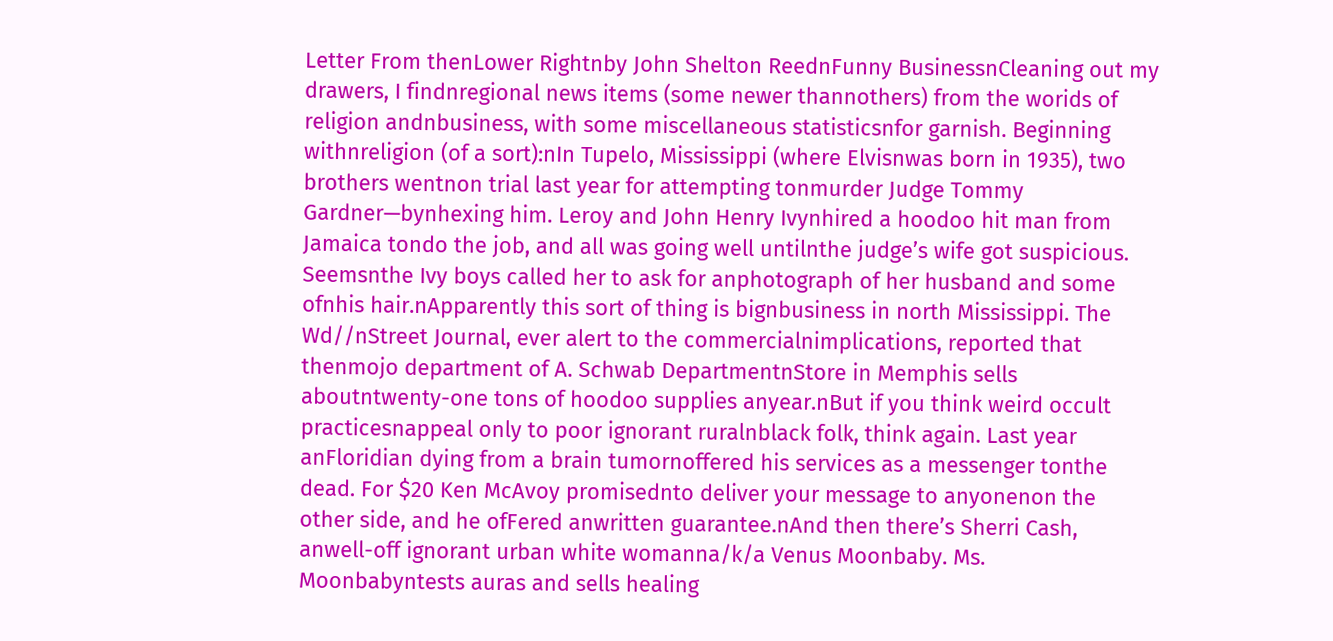Letter From thenLower Rightnby John Shelton ReednFunny BusinessnCleaning out my drawers, I findnregional news items (some newer thannothers) from the worids of religion andnbusiness, with some miscellaneous statisticsnfor garnish. Beginning withnreligion (of a sort):nIn Tupelo, Mississippi (where Elvisnwas born in 1935), two brothers wentnon trial last year for attempting tonmurder Judge Tommy Gardner—bynhexing him. Leroy and John Henry Ivynhired a hoodoo hit man from Jamaica tondo the job, and all was going well untilnthe judge’s wife got suspicious. Seemsnthe Ivy boys called her to ask for anphotograph of her husband and some ofnhis hair.nApparently this sort of thing is bignbusiness in north Mississippi. The Wd//nStreet Journal, ever alert to the commercialnimplications, reported that thenmojo department of A. Schwab DepartmentnStore in Memphis sells aboutntwenty-one tons of hoodoo supplies anyear.nBut if you think weird occult practicesnappeal only to poor ignorant ruralnblack folk, think again. Last year anFloridian dying from a brain tumornoffered his services as a messenger tonthe dead. For $20 Ken McAvoy promisednto deliver your message to anyonenon the other side, and he ofFered anwritten guarantee.nAnd then there’s Sherri Cash, anwell-off ignorant urban white womanna/k/a Venus Moonbaby. Ms. Moonbabyntests auras and sells healing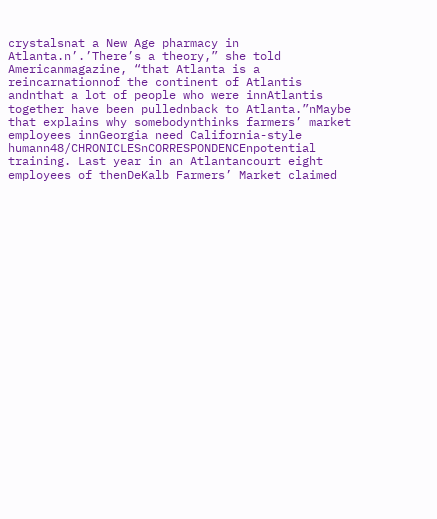crystalsnat a New Age pharmacy in Atlanta.n’.’There’s a theory,” she told Americanmagazine, “that Atlanta is a reincarnationnof the continent of Atlantis andnthat a lot of people who were innAtlantis together have been pullednback to Atlanta.”nMaybe that explains why somebodynthinks farmers’ market employees innGeorgia need California-style humann48/CHRONICLESnCORRESPONDENCEnpotential training. Last year in an Atlantancourt eight employees of thenDeKalb Farmers’ Market claimed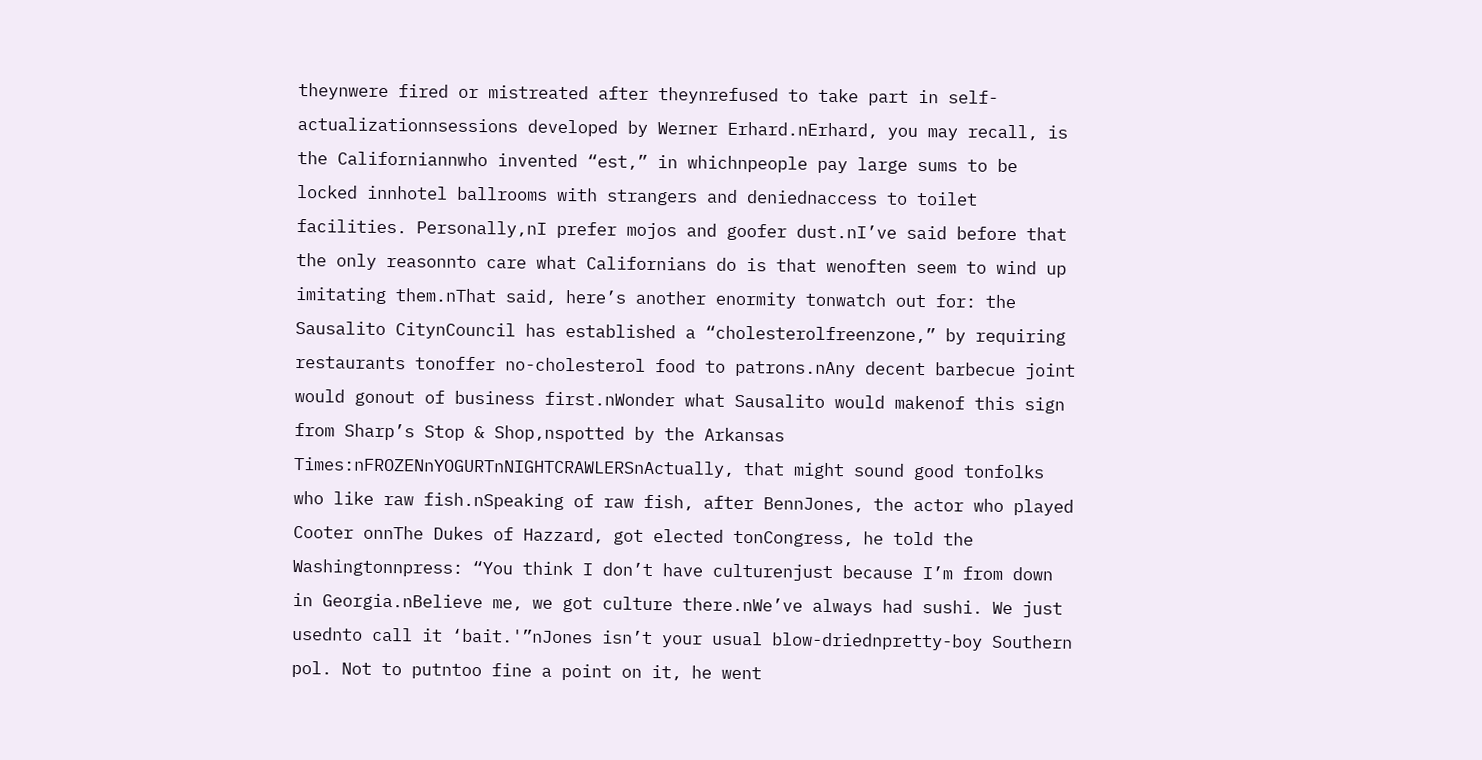theynwere fired or mistreated after theynrefused to take part in self-actualizationnsessions developed by Werner Erhard.nErhard, you may recall, is the Californiannwho invented “est,” in whichnpeople pay large sums to be locked innhotel ballrooms with strangers and deniednaccess to toilet facilities. Personally,nI prefer mojos and goofer dust.nI’ve said before that the only reasonnto care what Californians do is that wenoften seem to wind up imitating them.nThat said, here’s another enormity tonwatch out for: the Sausalito CitynCouncil has established a “cholesterolfreenzone,” by requiring restaurants tonoffer no-cholesterol food to patrons.nAny decent barbecue joint would gonout of business first.nWonder what Sausalito would makenof this sign from Sharp’s Stop & Shop,nspotted by the Arkansas Times:nFROZENnYOGURTnNIGHTCRAWLERSnActually, that might sound good tonfolks who like raw fish.nSpeaking of raw fish, after BennJones, the actor who played Cooter onnThe Dukes of Hazzard, got elected tonCongress, he told the Washingtonnpress: “You think I don’t have culturenjust because I’m from down in Georgia.nBelieve me, we got culture there.nWe’ve always had sushi. We just usednto call it ‘bait.'”nJones isn’t your usual blow-driednpretty-boy Southern pol. Not to putntoo fine a point on it, he went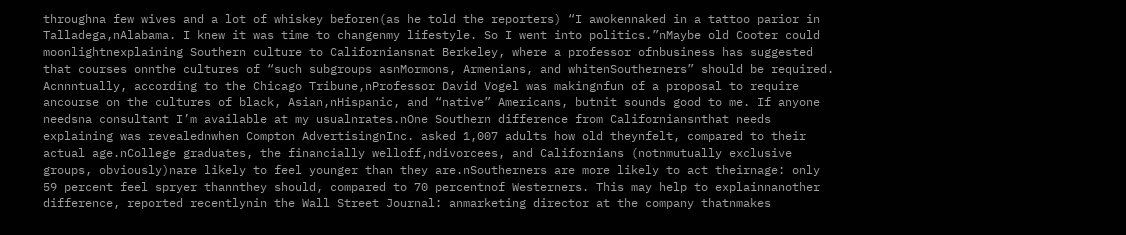throughna few wives and a lot of whiskey beforen(as he told the reporters) “I awokennaked in a tattoo parior in Talladega,nAlabama. I knew it was time to changenmy lifestyle. So I went into politics.”nMaybe old Cooter could moonlightnexplaining Southern culture to Californiansnat Berkeley, where a professor ofnbusiness has suggested that courses onnthe cultures of “such subgroups asnMormons, Armenians, and whitenSoutherners” should be required. Acnnntually, according to the Chicago Tribune,nProfessor David Vogel was makingnfun of a proposal to require ancourse on the cultures of black, Asian,nHispanic, and “native” Americans, butnit sounds good to me. If anyone needsna consultant I’m available at my usualnrates.nOne Southern difference from Californiansnthat needs explaining was revealednwhen Compton AdvertisingnInc. asked 1,007 adults how old theynfelt, compared to their actual age.nCollege graduates, the financially welloff,ndivorcees, and Californians (notnmutually exclusive groups, obviously)nare likely to feel younger than they are.nSoutherners are more likely to act theirnage: only 59 percent feel spryer thannthey should, compared to 70 percentnof Westerners. This may help to explainnanother difference, reported recentlynin the Wall Street Journal: anmarketing director at the company thatnmakes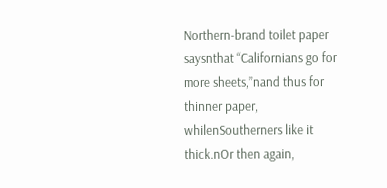Northern-brand toilet paper saysnthat “Californians go for more sheets,”nand thus for thinner paper, whilenSoutherners like it thick.nOr then again,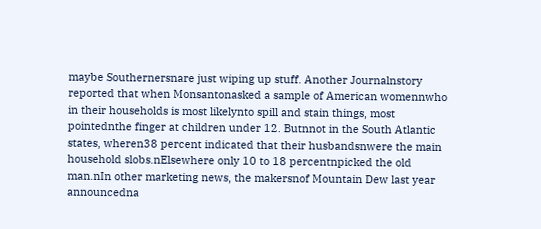maybe Southernersnare just wiping up stuff. Another Journalnstory reported that when Monsantonasked a sample of American womennwho in their households is most likelynto spill and stain things, most pointednthe finger at children under 12. Butnnot in the South Atlantic states, wheren38 percent indicated that their husbandsnwere the main household slobs.nElsewhere only 10 to 18 percentnpicked the old man.nIn other marketing news, the makersnof Mountain Dew last year announcedna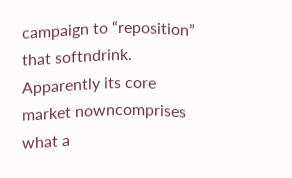campaign to “reposition” that softndrink. Apparently its core market nowncomprises what a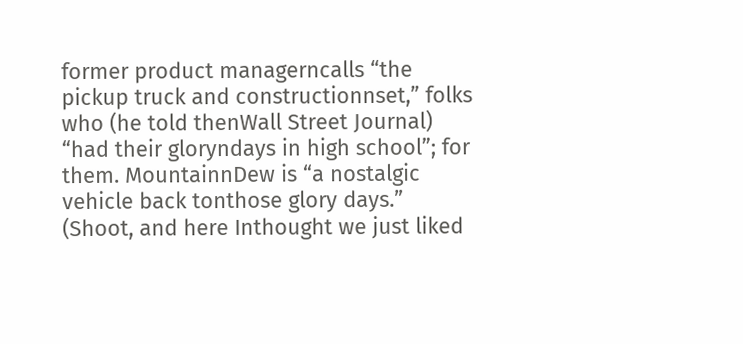former product managerncalls “the pickup truck and constructionnset,” folks who (he told thenWall Street Journal) “had their gloryndays in high school”; for them. MountainnDew is “a nostalgic vehicle back tonthose glory days.” (Shoot, and here Inthought we just liked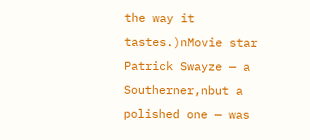the way it tastes.)nMovie star Patrick Swayze — a Southerner,nbut a polished one — was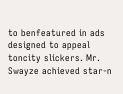to benfeatured in ads designed to appeal toncity slickers. Mr. Swayze achieved star-n